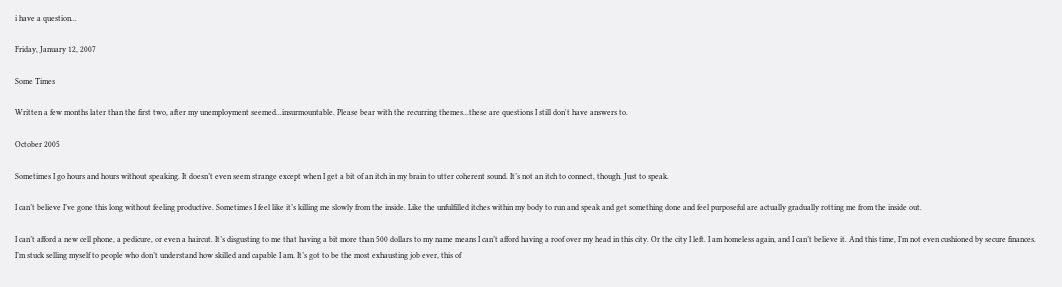i have a question...

Friday, January 12, 2007

Some Times

Written a few months later than the first two, after my unemployment seemed...insurmountable. Please bear with the recurring themes...these are questions I still don't have answers to.

October 2005

Sometimes I go hours and hours without speaking. It doesn’t even seem strange except when I get a bit of an itch in my brain to utter coherent sound. It’s not an itch to connect, though. Just to speak.

I can’t believe I’ve gone this long without feeling productive. Sometimes I feel like it’s killing me slowly from the inside. Like the unfulfilled itches within my body to run and speak and get something done and feel purposeful are actually gradually rotting me from the inside out.

I can’t afford a new cell phone, a pedicure, or even a haircut. It’s disgusting to me that having a bit more than 500 dollars to my name means I can’t afford having a roof over my head in this city. Or the city I left. I am homeless again, and I can’t believe it. And this time, I’m not even cushioned by secure finances. I’m stuck selling myself to people who don’t understand how skilled and capable I am. It’s got to be the most exhausting job ever, this of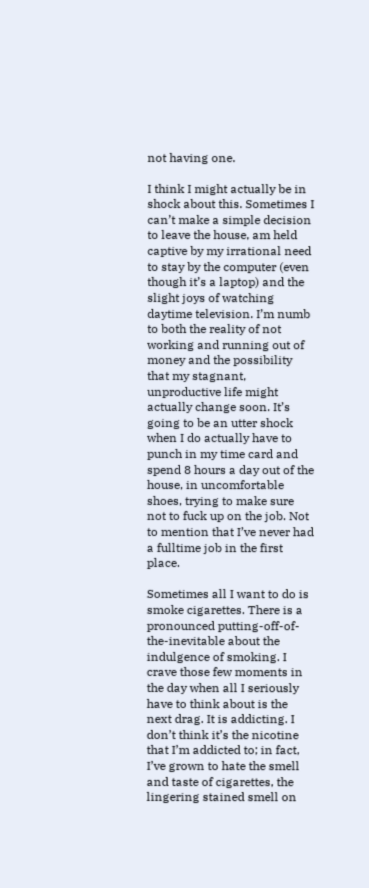not having one.

I think I might actually be in shock about this. Sometimes I can’t make a simple decision to leave the house, am held captive by my irrational need to stay by the computer (even though it’s a laptop) and the slight joys of watching daytime television. I’m numb to both the reality of not working and running out of money and the possibility that my stagnant, unproductive life might actually change soon. It’s going to be an utter shock when I do actually have to punch in my time card and spend 8 hours a day out of the house, in uncomfortable shoes, trying to make sure not to fuck up on the job. Not to mention that I’ve never had a fulltime job in the first place.

Sometimes all I want to do is smoke cigarettes. There is a pronounced putting-off-of-the-inevitable about the indulgence of smoking. I crave those few moments in the day when all I seriously have to think about is the next drag. It is addicting. I don’t think it’s the nicotine that I’m addicted to; in fact, I’ve grown to hate the smell and taste of cigarettes, the lingering stained smell on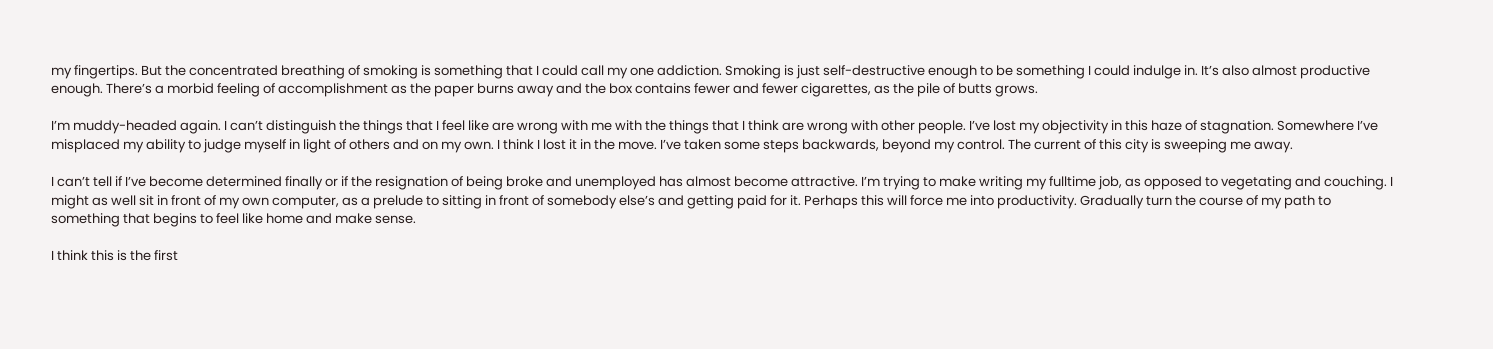my fingertips. But the concentrated breathing of smoking is something that I could call my one addiction. Smoking is just self-destructive enough to be something I could indulge in. It’s also almost productive enough. There’s a morbid feeling of accomplishment as the paper burns away and the box contains fewer and fewer cigarettes, as the pile of butts grows.

I’m muddy-headed again. I can’t distinguish the things that I feel like are wrong with me with the things that I think are wrong with other people. I’ve lost my objectivity in this haze of stagnation. Somewhere I’ve misplaced my ability to judge myself in light of others and on my own. I think I lost it in the move. I’ve taken some steps backwards, beyond my control. The current of this city is sweeping me away.

I can’t tell if I’ve become determined finally or if the resignation of being broke and unemployed has almost become attractive. I’m trying to make writing my fulltime job, as opposed to vegetating and couching. I might as well sit in front of my own computer, as a prelude to sitting in front of somebody else’s and getting paid for it. Perhaps this will force me into productivity. Gradually turn the course of my path to something that begins to feel like home and make sense.

I think this is the first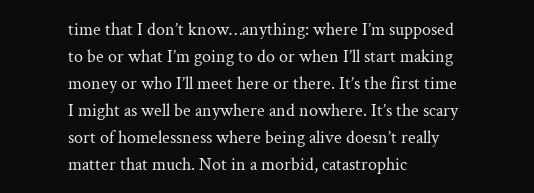time that I don’t know…anything: where I’m supposed to be or what I’m going to do or when I’ll start making money or who I’ll meet here or there. It’s the first time I might as well be anywhere and nowhere. It’s the scary sort of homelessness where being alive doesn’t really matter that much. Not in a morbid, catastrophic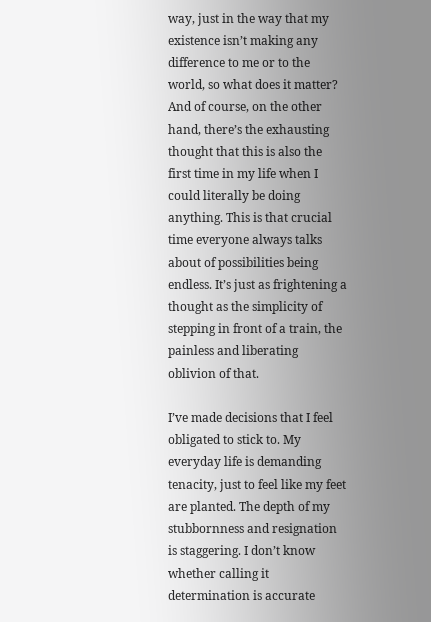way, just in the way that my existence isn’t making any difference to me or to the world, so what does it matter? And of course, on the other hand, there’s the exhausting thought that this is also the first time in my life when I could literally be doing anything. This is that crucial time everyone always talks about of possibilities being endless. It’s just as frightening a thought as the simplicity of stepping in front of a train, the painless and liberating oblivion of that.

I’ve made decisions that I feel obligated to stick to. My everyday life is demanding tenacity, just to feel like my feet are planted. The depth of my stubbornness and resignation is staggering. I don’t know whether calling it determination is accurate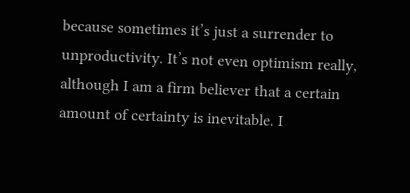because sometimes it’s just a surrender to unproductivity. It’s not even optimism really, although I am a firm believer that a certain amount of certainty is inevitable. I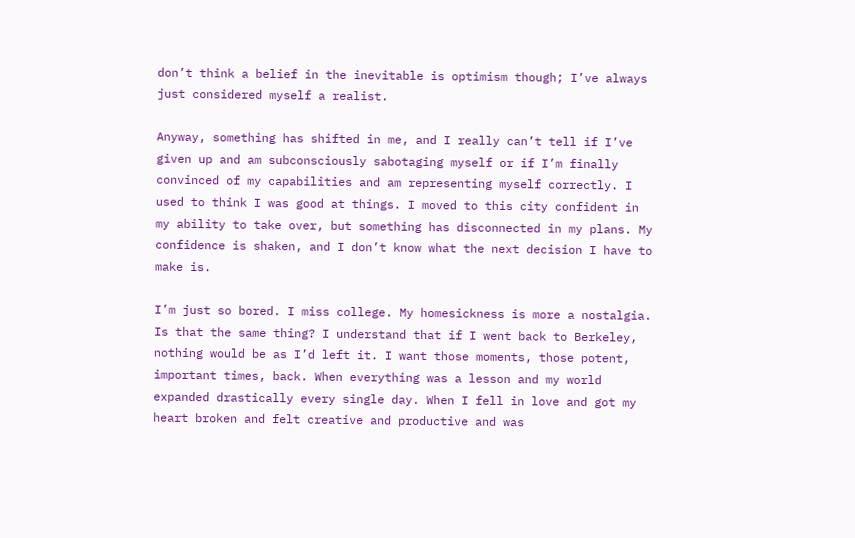don’t think a belief in the inevitable is optimism though; I’ve always just considered myself a realist.

Anyway, something has shifted in me, and I really can’t tell if I’ve given up and am subconsciously sabotaging myself or if I’m finally convinced of my capabilities and am representing myself correctly. I used to think I was good at things. I moved to this city confident in my ability to take over, but something has disconnected in my plans. My confidence is shaken, and I don’t know what the next decision I have to make is.

I’m just so bored. I miss college. My homesickness is more a nostalgia. Is that the same thing? I understand that if I went back to Berkeley, nothing would be as I’d left it. I want those moments, those potent, important times, back. When everything was a lesson and my world expanded drastically every single day. When I fell in love and got my heart broken and felt creative and productive and was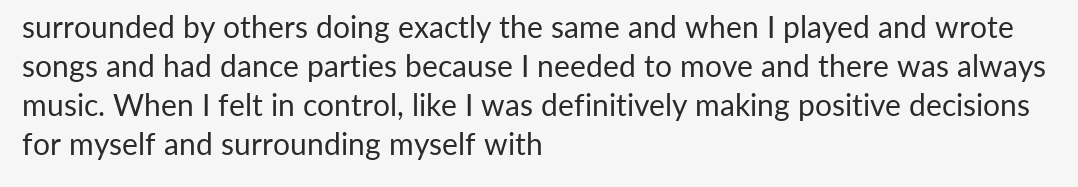surrounded by others doing exactly the same and when I played and wrote songs and had dance parties because I needed to move and there was always music. When I felt in control, like I was definitively making positive decisions for myself and surrounding myself with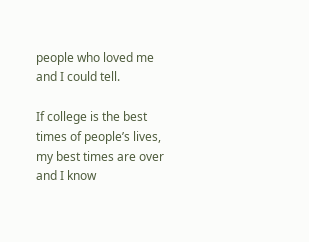people who loved me and I could tell.

If college is the best times of people’s lives, my best times are over and I know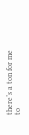there’s a ton for me to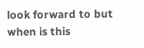look forward to but when is this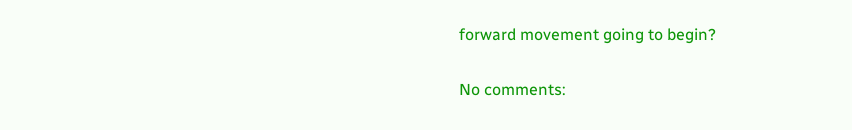forward movement going to begin?

No comments: